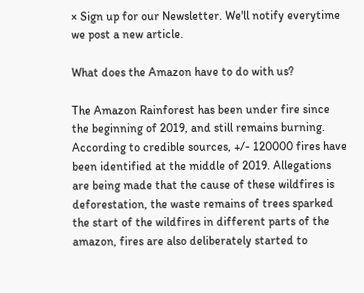× Sign up for our Newsletter. We'll notify everytime we post a new article.

What does the Amazon have to do with us?

The Amazon Rainforest has been under fire since the beginning of 2019, and still remains burning. According to credible sources, +/- 120000 fires have been identified at the middle of 2019. Allegations are being made that the cause of these wildfires is deforestation, the waste remains of trees sparked the start of the wildfires in different parts of the amazon, fires are also deliberately started to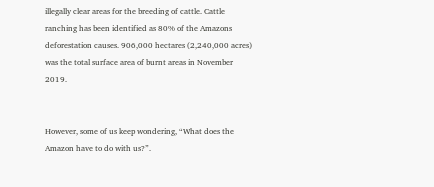illegally clear areas for the breeding of cattle. Cattle ranching has been identified as 80% of the Amazons deforestation causes. 906,000 hectares (2,240,000 acres) was the total surface area of burnt areas in November 2019.


However, some of us keep wondering, “What does the Amazon have to do with us?”.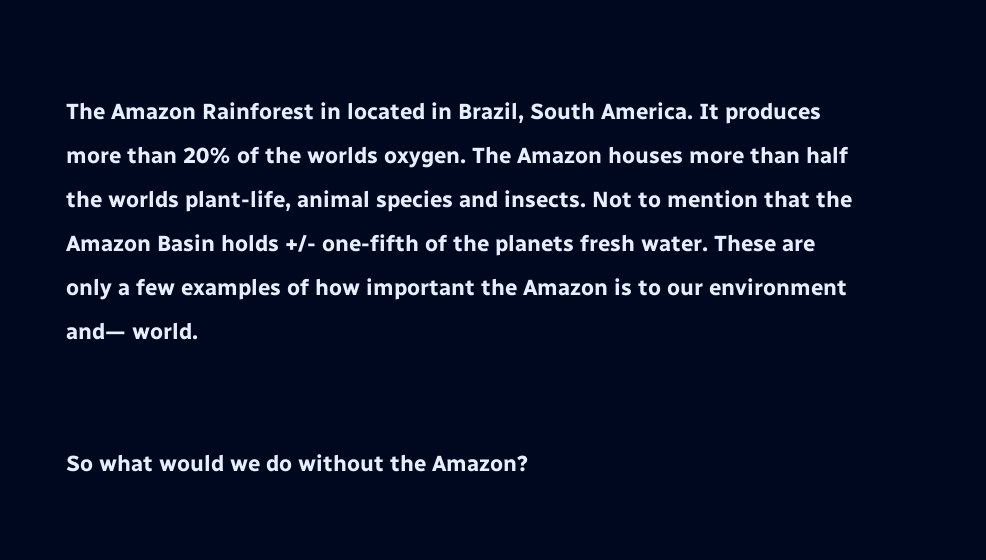The Amazon Rainforest in located in Brazil, South America. It produces more than 20% of the worlds oxygen. The Amazon houses more than half the worlds plant-life, animal species and insects. Not to mention that the Amazon Basin holds +/- one-fifth of the planets fresh water. These are only a few examples of how important the Amazon is to our environment and— world.


So what would we do without the Amazon?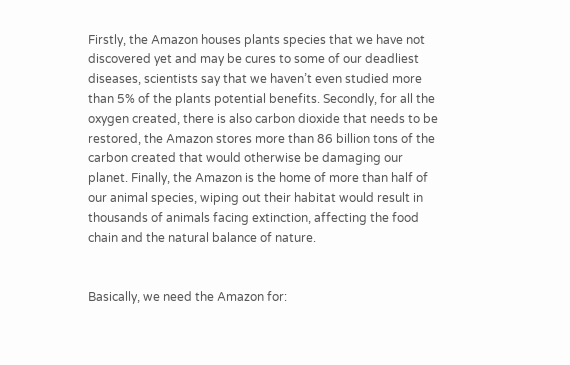Firstly, the Amazon houses plants species that we have not discovered yet and may be cures to some of our deadliest diseases, scientists say that we haven’t even studied more than 5% of the plants potential benefits. Secondly, for all the oxygen created, there is also carbon dioxide that needs to be restored, the Amazon stores more than 86 billion tons of the carbon created that would otherwise be damaging our planet. Finally, the Amazon is the home of more than half of our animal species, wiping out their habitat would result in thousands of animals facing extinction, affecting the food chain and the natural balance of nature.


Basically, we need the Amazon for: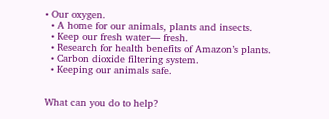• Our oxygen.
  • A home for our animals, plants and insects.
  • Keep our fresh water— fresh.
  • Research for health benefits of Amazon’s plants.
  • Carbon dioxide filtering system.
  • Keeping our animals safe.


What can you do to help?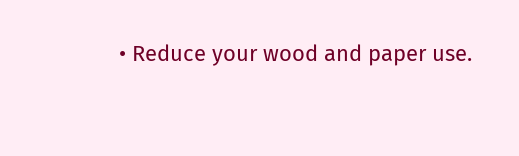• Reduce your wood and paper use.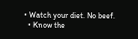• Watch your diet. No beef.
  • Know the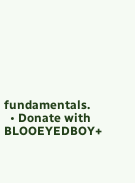fundamentals.
  • Donate with BLOOEYEDBOY+